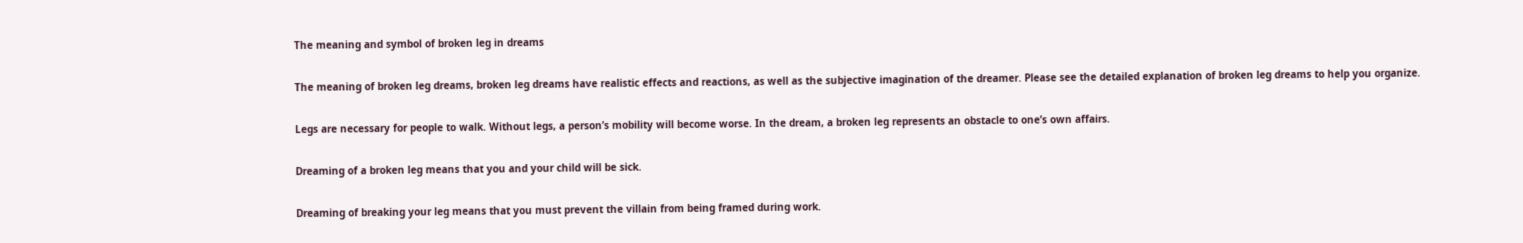The meaning and symbol of broken leg in dreams

The meaning of broken leg dreams, broken leg dreams have realistic effects and reactions, as well as the subjective imagination of the dreamer. Please see the detailed explanation of broken leg dreams to help you organize.

Legs are necessary for people to walk. Without legs, a person’s mobility will become worse. In the dream, a broken leg represents an obstacle to one’s own affairs.

Dreaming of a broken leg means that you and your child will be sick.

Dreaming of breaking your leg means that you must prevent the villain from being framed during work.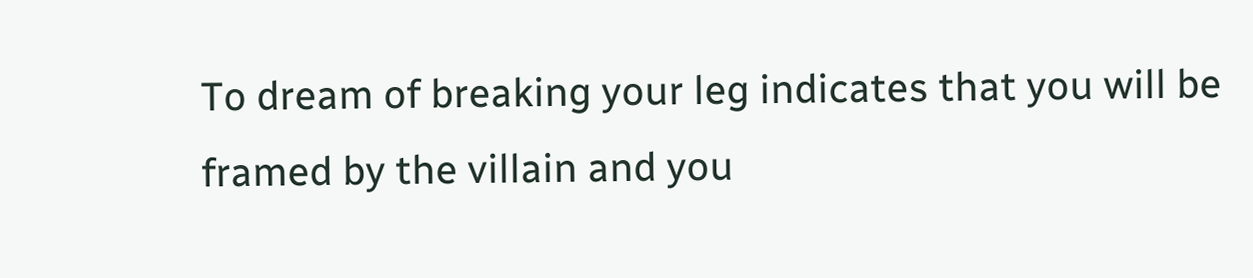To dream of breaking your leg indicates that you will be framed by the villain and you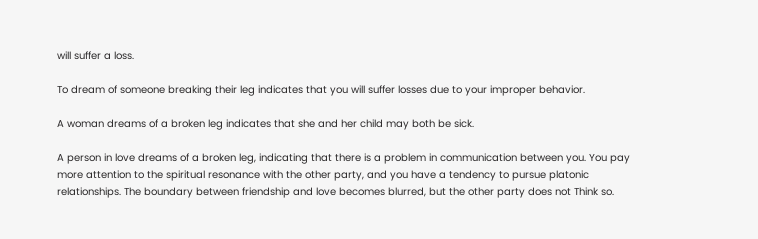will suffer a loss.

To dream of someone breaking their leg indicates that you will suffer losses due to your improper behavior.

A woman dreams of a broken leg indicates that she and her child may both be sick.

A person in love dreams of a broken leg, indicating that there is a problem in communication between you. You pay more attention to the spiritual resonance with the other party, and you have a tendency to pursue platonic relationships. The boundary between friendship and love becomes blurred, but the other party does not Think so.